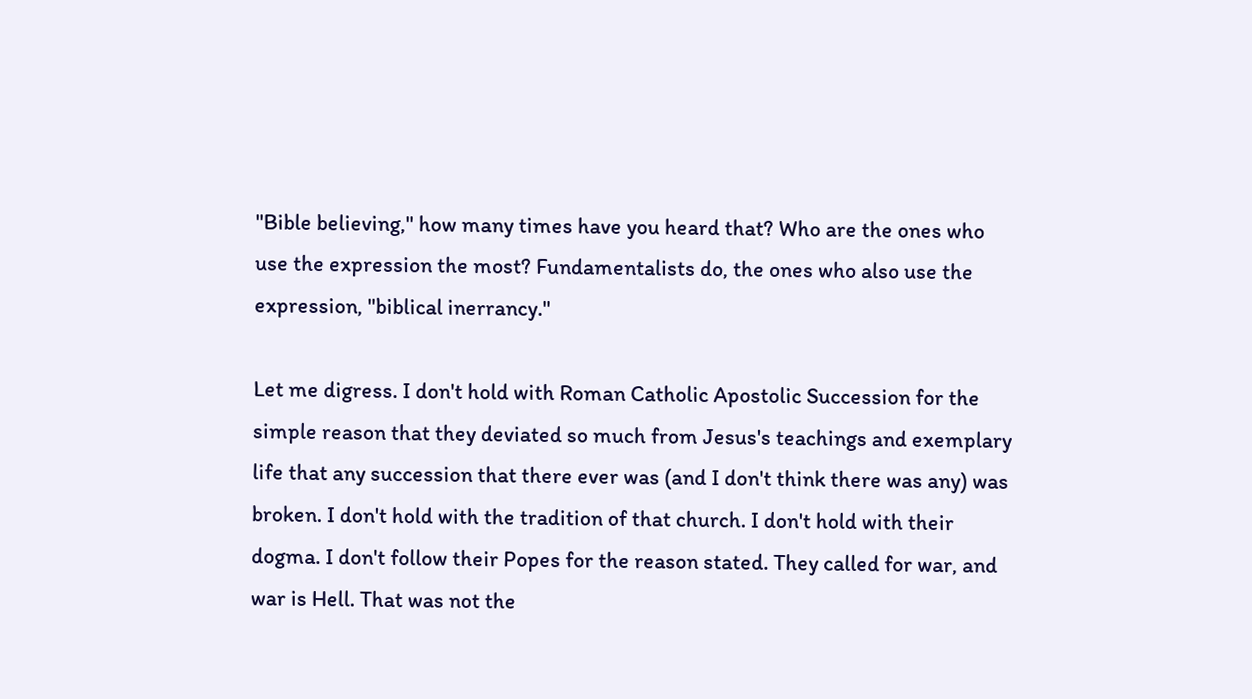"Bible believing," how many times have you heard that? Who are the ones who use the expression the most? Fundamentalists do, the ones who also use the expression, "biblical inerrancy."

Let me digress. I don't hold with Roman Catholic Apostolic Succession for the simple reason that they deviated so much from Jesus's teachings and exemplary life that any succession that there ever was (and I don't think there was any) was broken. I don't hold with the tradition of that church. I don't hold with their dogma. I don't follow their Popes for the reason stated. They called for war, and war is Hell. That was not the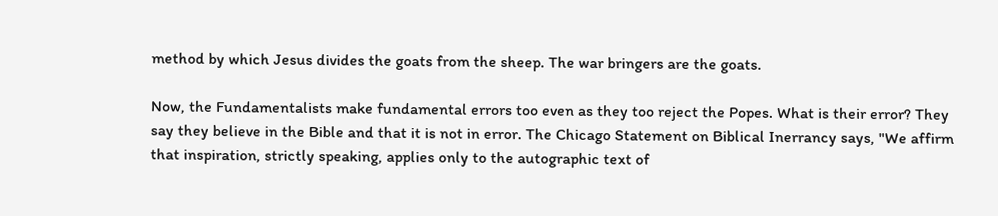method by which Jesus divides the goats from the sheep. The war bringers are the goats.

Now, the Fundamentalists make fundamental errors too even as they too reject the Popes. What is their error? They say they believe in the Bible and that it is not in error. The Chicago Statement on Biblical Inerrancy says, "We affirm that inspiration, strictly speaking, applies only to the autographic text of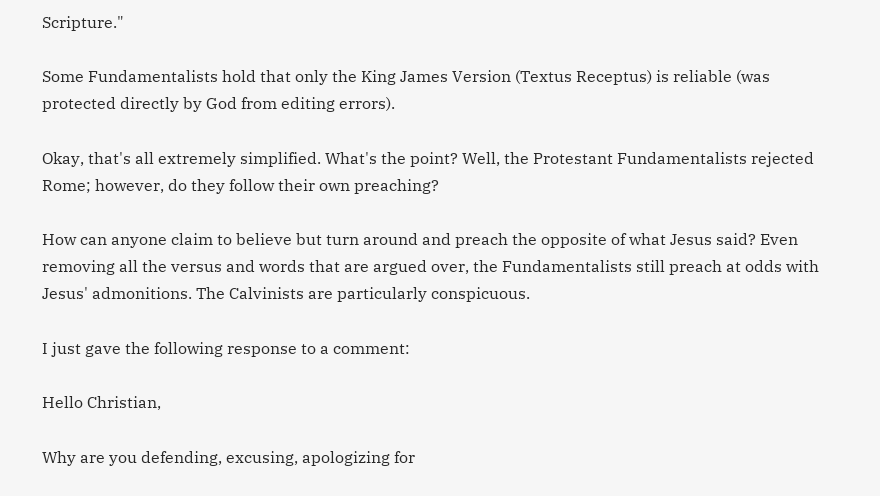Scripture."

Some Fundamentalists hold that only the King James Version (Textus Receptus) is reliable (was protected directly by God from editing errors).

Okay, that's all extremely simplified. What's the point? Well, the Protestant Fundamentalists rejected Rome; however, do they follow their own preaching?

How can anyone claim to believe but turn around and preach the opposite of what Jesus said? Even removing all the versus and words that are argued over, the Fundamentalists still preach at odds with Jesus' admonitions. The Calvinists are particularly conspicuous.

I just gave the following response to a comment:

Hello Christian,

Why are you defending, excusing, apologizing for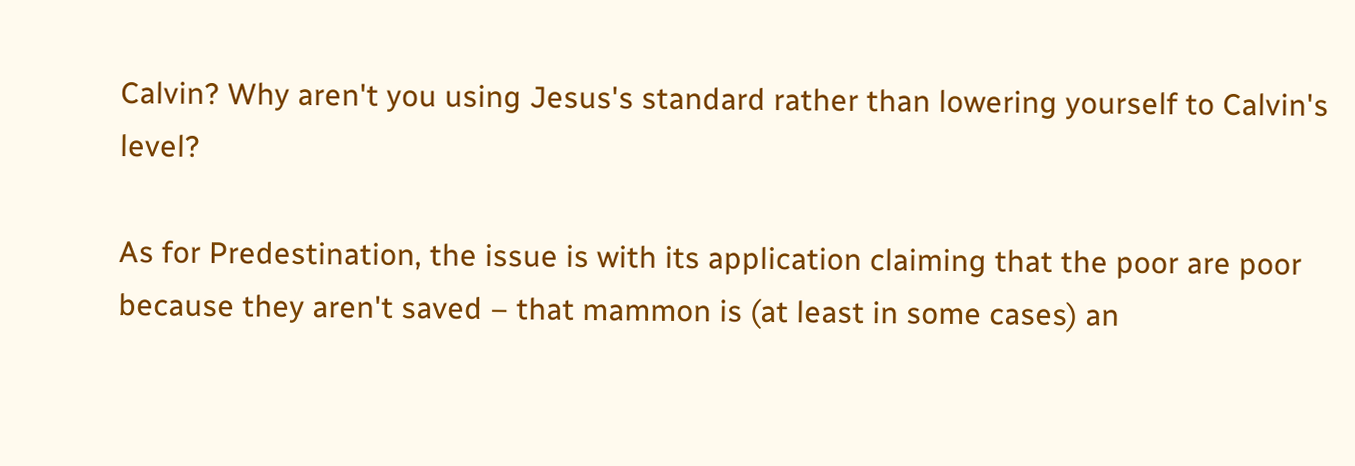Calvin? Why aren't you using Jesus's standard rather than lowering yourself to Calvin's level?

As for Predestination, the issue is with its application claiming that the poor are poor because they aren't saved – that mammon is (at least in some cases) an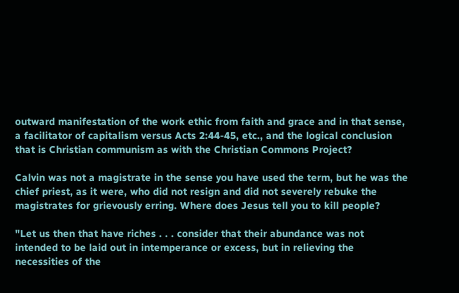outward manifestation of the work ethic from faith and grace and in that sense, a facilitator of capitalism versus Acts 2:44-45, etc., and the logical conclusion that is Christian communism as with the Christian Commons Project?

Calvin was not a magistrate in the sense you have used the term, but he was the chief priest, as it were, who did not resign and did not severely rebuke the magistrates for grievously erring. Where does Jesus tell you to kill people?

"Let us then that have riches . . . consider that their abundance was not intended to be laid out in intemperance or excess, but in relieving the necessities of the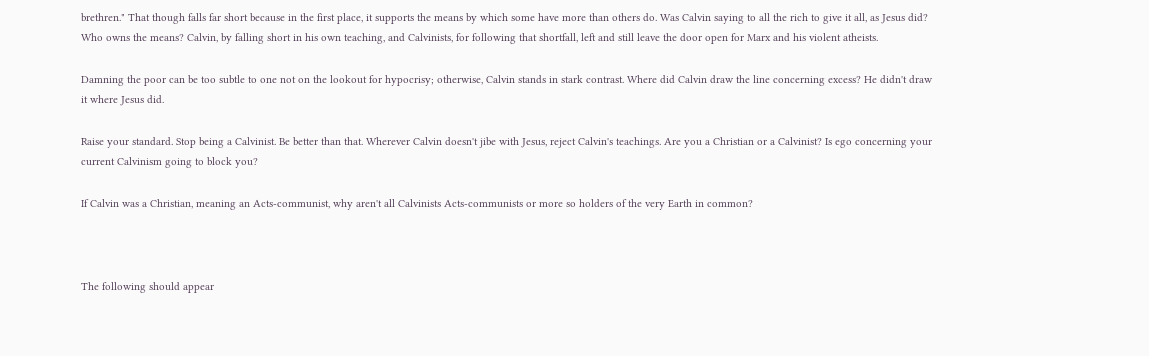brethren." That though falls far short because in the first place, it supports the means by which some have more than others do. Was Calvin saying to all the rich to give it all, as Jesus did? Who owns the means? Calvin, by falling short in his own teaching, and Calvinists, for following that shortfall, left and still leave the door open for Marx and his violent atheists.

Damning the poor can be too subtle to one not on the lookout for hypocrisy; otherwise, Calvin stands in stark contrast. Where did Calvin draw the line concerning excess? He didn't draw it where Jesus did.

Raise your standard. Stop being a Calvinist. Be better than that. Wherever Calvin doesn't jibe with Jesus, reject Calvin's teachings. Are you a Christian or a Calvinist? Is ego concerning your current Calvinism going to block you?

If Calvin was a Christian, meaning an Acts-communist, why aren't all Calvinists Acts-communists or more so holders of the very Earth in common?



The following should appear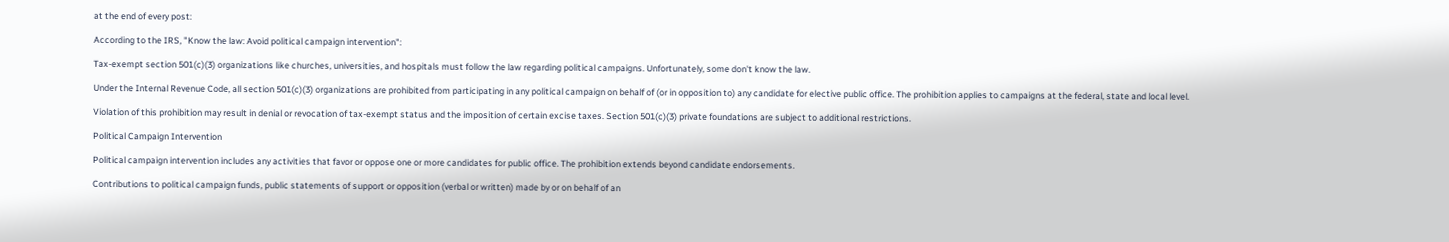at the end of every post:

According to the IRS, "Know the law: Avoid political campaign intervention":

Tax-exempt section 501(c)(3) organizations like churches, universities, and hospitals must follow the law regarding political campaigns. Unfortunately, some don't know the law.

Under the Internal Revenue Code, all section 501(c)(3) organizations are prohibited from participating in any political campaign on behalf of (or in opposition to) any candidate for elective public office. The prohibition applies to campaigns at the federal, state and local level.

Violation of this prohibition may result in denial or revocation of tax-exempt status and the imposition of certain excise taxes. Section 501(c)(3) private foundations are subject to additional restrictions.

Political Campaign Intervention

Political campaign intervention includes any activities that favor or oppose one or more candidates for public office. The prohibition extends beyond candidate endorsements.

Contributions to political campaign funds, public statements of support or opposition (verbal or written) made by or on behalf of an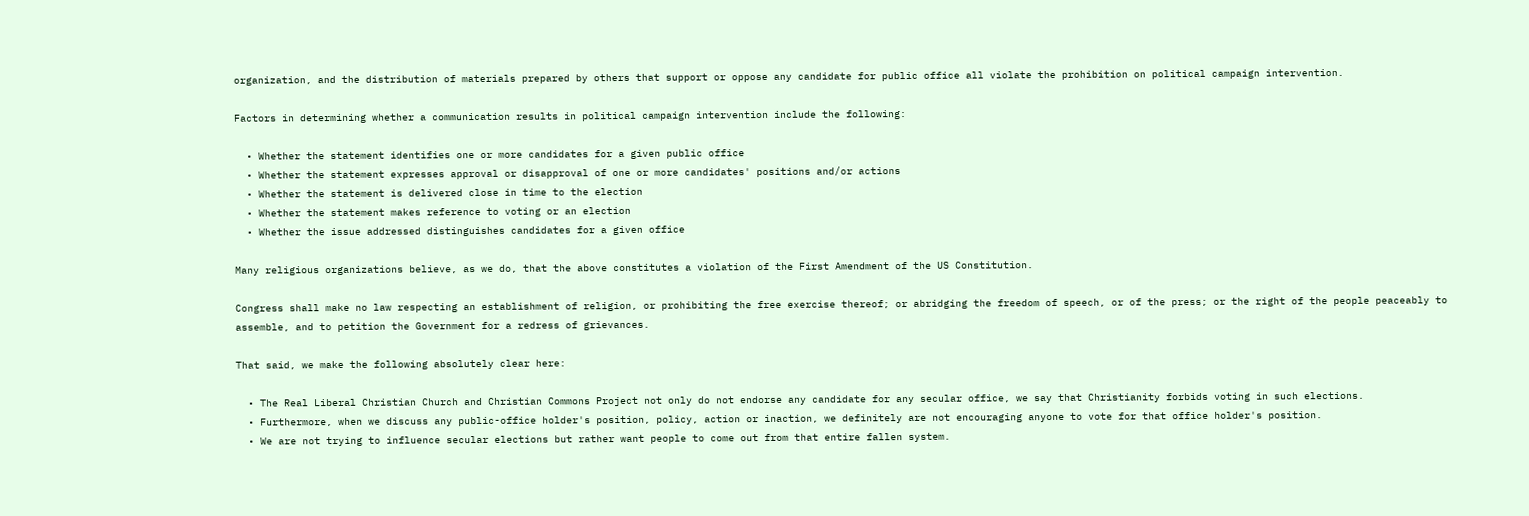organization, and the distribution of materials prepared by others that support or oppose any candidate for public office all violate the prohibition on political campaign intervention.

Factors in determining whether a communication results in political campaign intervention include the following:

  • Whether the statement identifies one or more candidates for a given public office
  • Whether the statement expresses approval or disapproval of one or more candidates' positions and/or actions
  • Whether the statement is delivered close in time to the election
  • Whether the statement makes reference to voting or an election
  • Whether the issue addressed distinguishes candidates for a given office

Many religious organizations believe, as we do, that the above constitutes a violation of the First Amendment of the US Constitution.

Congress shall make no law respecting an establishment of religion, or prohibiting the free exercise thereof; or abridging the freedom of speech, or of the press; or the right of the people peaceably to assemble, and to petition the Government for a redress of grievances.

That said, we make the following absolutely clear here:

  • The Real Liberal Christian Church and Christian Commons Project not only do not endorse any candidate for any secular office, we say that Christianity forbids voting in such elections.
  • Furthermore, when we discuss any public-office holder's position, policy, action or inaction, we definitely are not encouraging anyone to vote for that office holder's position.
  • We are not trying to influence secular elections but rather want people to come out from that entire fallen system.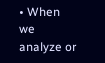• When we analyze or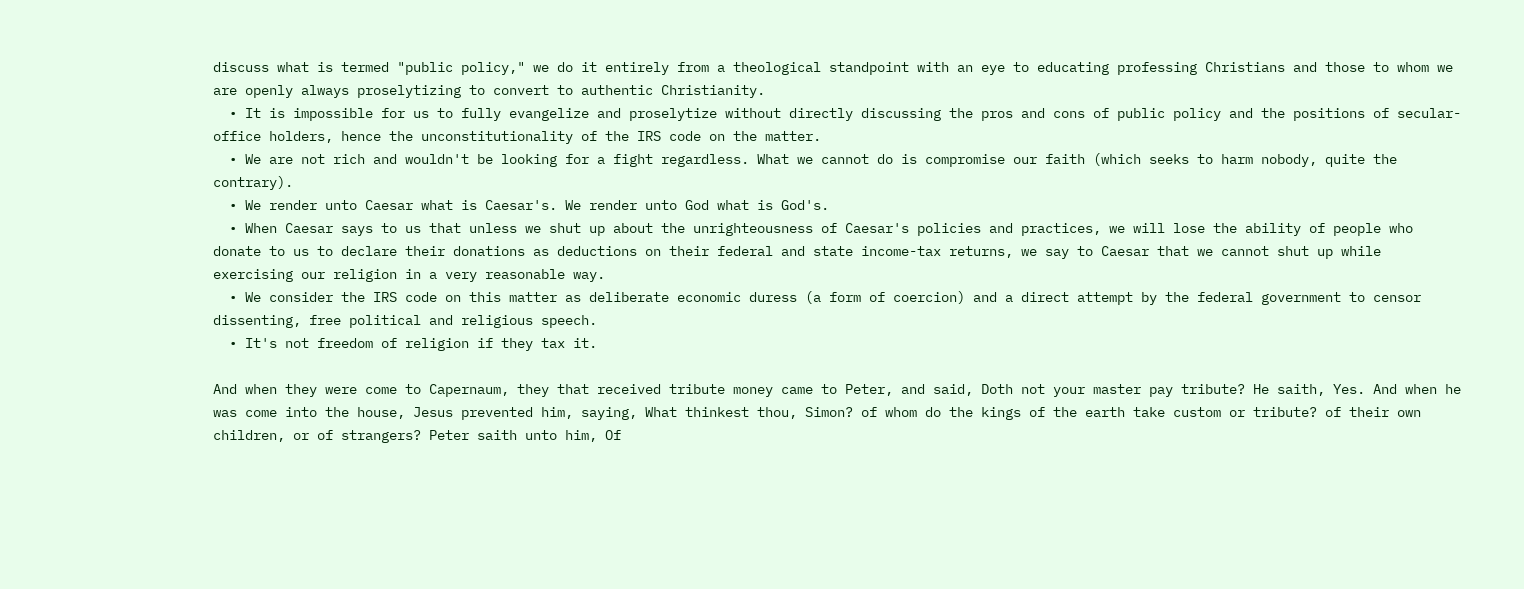discuss what is termed "public policy," we do it entirely from a theological standpoint with an eye to educating professing Christians and those to whom we are openly always proselytizing to convert to authentic Christianity.
  • It is impossible for us to fully evangelize and proselytize without directly discussing the pros and cons of public policy and the positions of secular-office holders, hence the unconstitutionality of the IRS code on the matter.
  • We are not rich and wouldn't be looking for a fight regardless. What we cannot do is compromise our faith (which seeks to harm nobody, quite the contrary).
  • We render unto Caesar what is Caesar's. We render unto God what is God's.
  • When Caesar says to us that unless we shut up about the unrighteousness of Caesar's policies and practices, we will lose the ability of people who donate to us to declare their donations as deductions on their federal and state income-tax returns, we say to Caesar that we cannot shut up while exercising our religion in a very reasonable way.
  • We consider the IRS code on this matter as deliberate economic duress (a form of coercion) and a direct attempt by the federal government to censor dissenting, free political and religious speech.
  • It's not freedom of religion if they tax it.

And when they were come to Capernaum, they that received tribute money came to Peter, and said, Doth not your master pay tribute? He saith, Yes. And when he was come into the house, Jesus prevented him, saying, What thinkest thou, Simon? of whom do the kings of the earth take custom or tribute? of their own children, or of strangers? Peter saith unto him, Of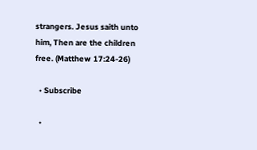strangers. Jesus saith unto him, Then are the children free. (Matthew 17:24-26)

  • Subscribe

  •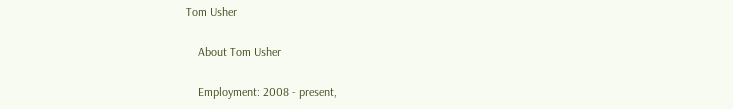Tom Usher

    About Tom Usher

    Employment: 2008 - present,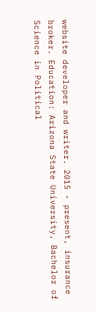website developer and writer. 2015 - present, insurance broker. Education: Arizona State University, Bachelor of Science in Political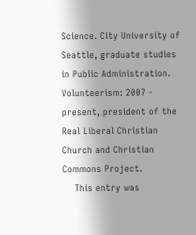Science. City University of Seattle, graduate studies in Public Administration. Volunteerism: 2007 - present, president of the Real Liberal Christian Church and Christian Commons Project.
    This entry was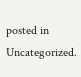posted in Uncategorized.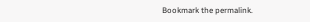Bookmark the permalink.